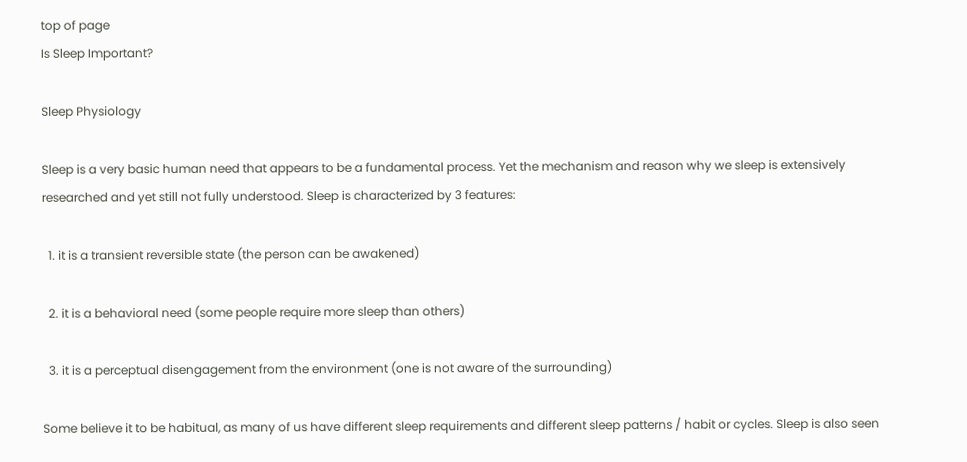top of page
Is Sleep Important?

Sleep Physiology

Sleep is a very basic human need that appears to be a fundamental process. Yet the mechanism and reason why we sleep is extensively researched and yet still not fully understood. Sleep is characterized by 3 features:

  1. it is a transient reversible state (the person can be awakened)

  2. it is a behavioral need (some people require more sleep than others)

  3. it is a perceptual disengagement from the environment (one is not aware of the surrounding)

Some believe it to be habitual, as many of us have different sleep requirements and different sleep patterns / habit or cycles. Sleep is also seen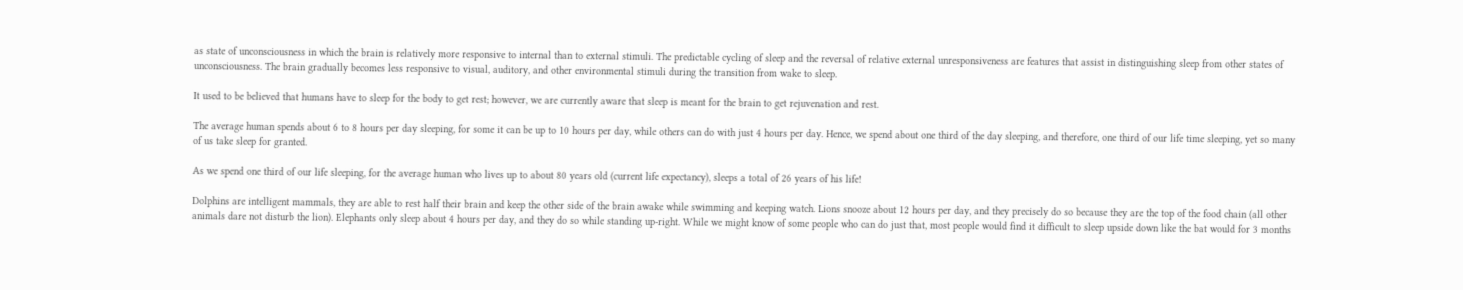as state of unconsciousness in which the brain is relatively more responsive to internal than to external stimuli. The predictable cycling of sleep and the reversal of relative external unresponsiveness are features that assist in distinguishing sleep from other states of unconsciousness. The brain gradually becomes less responsive to visual, auditory, and other environmental stimuli during the transition from wake to sleep.

It used to be believed that humans have to sleep for the body to get rest; however, we are currently aware that sleep is meant for the brain to get rejuvenation and rest.

The average human spends about 6 to 8 hours per day sleeping, for some it can be up to 10 hours per day, while others can do with just 4 hours per day. Hence, we spend about one third of the day sleeping, and therefore, one third of our life time sleeping, yet so many of us take sleep for granted.

As we spend one third of our life sleeping, for the average human who lives up to about 80 years old (current life expectancy), sleeps a total of 26 years of his life!

Dolphins are intelligent mammals, they are able to rest half their brain and keep the other side of the brain awake while swimming and keeping watch. Lions snooze about 12 hours per day, and they precisely do so because they are the top of the food chain (all other animals dare not disturb the lion). Elephants only sleep about 4 hours per day, and they do so while standing up-right. While we might know of some people who can do just that, most people would find it difficult to sleep upside down like the bat would for 3 months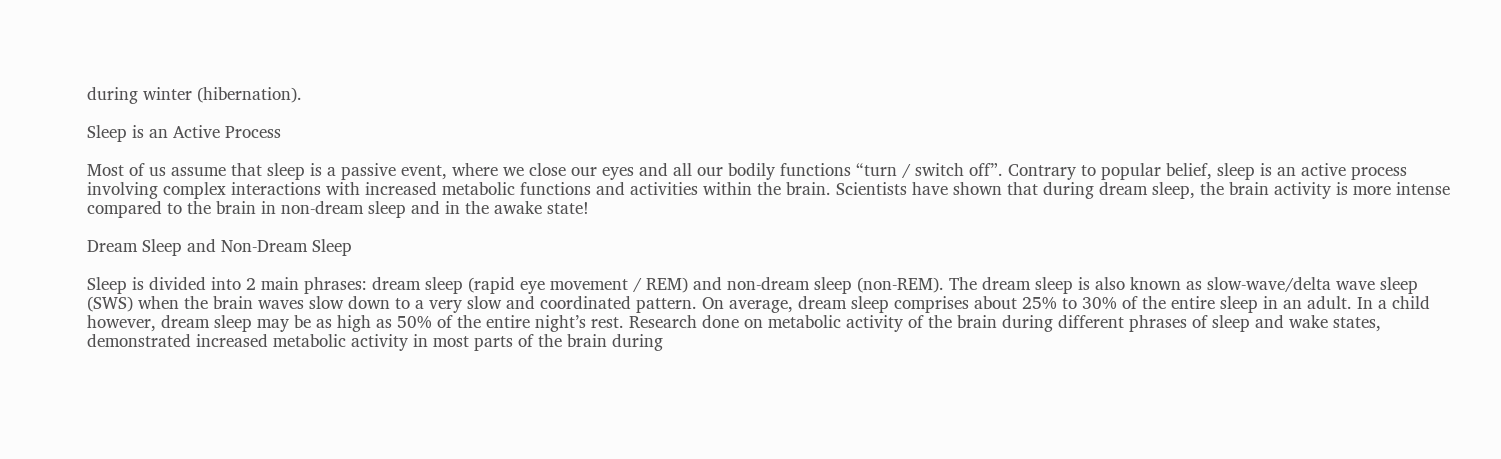during winter (hibernation).

Sleep is an Active Process

Most of us assume that sleep is a passive event, where we close our eyes and all our bodily functions “turn / switch off”. Contrary to popular belief, sleep is an active process involving complex interactions with increased metabolic functions and activities within the brain. Scientists have shown that during dream sleep, the brain activity is more intense compared to the brain in non-dream sleep and in the awake state!

Dream Sleep and Non-Dream Sleep

Sleep is divided into 2 main phrases: dream sleep (rapid eye movement / REM) and non-dream sleep (non-REM). The dream sleep is also known as slow-wave/delta wave sleep (SWS) when the brain waves slow down to a very slow and coordinated pattern. On average, dream sleep comprises about 25% to 30% of the entire sleep in an adult. In a child however, dream sleep may be as high as 50% of the entire night’s rest. Research done on metabolic activity of the brain during different phrases of sleep and wake states, demonstrated increased metabolic activity in most parts of the brain during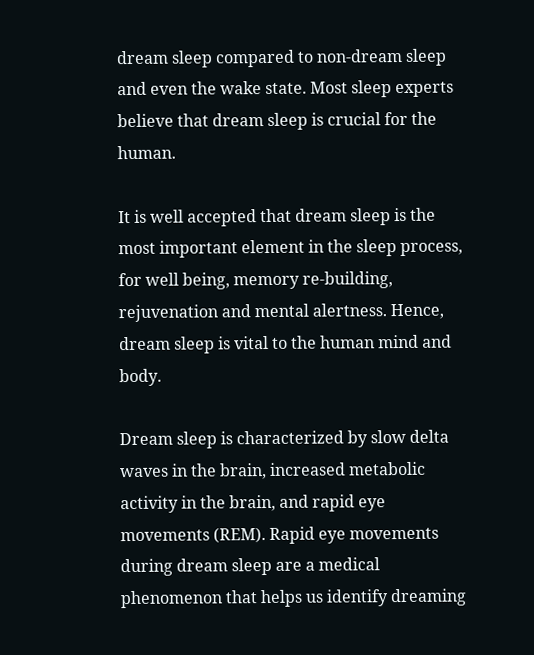dream sleep compared to non-dream sleep and even the wake state. Most sleep experts believe that dream sleep is crucial for the human.

It is well accepted that dream sleep is the most important element in the sleep process, for well being, memory re-building, rejuvenation and mental alertness. Hence, dream sleep is vital to the human mind and body.

Dream sleep is characterized by slow delta waves in the brain, increased metabolic activity in the brain, and rapid eye movements (REM). Rapid eye movements during dream sleep are a medical phenomenon that helps us identify dreaming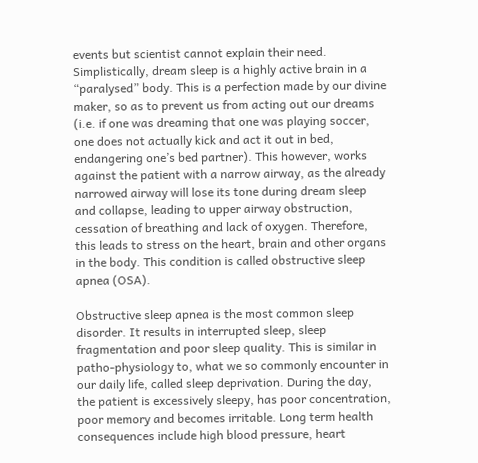events but scientist cannot explain their need. Simplistically, dream sleep is a highly active brain in a “paralysed” body. This is a perfection made by our divine maker, so as to prevent us from acting out our dreams (i.e. if one was dreaming that one was playing soccer, one does not actually kick and act it out in bed, endangering one’s bed partner). This however, works against the patient with a narrow airway, as the already narrowed airway will lose its tone during dream sleep and collapse, leading to upper airway obstruction, cessation of breathing and lack of oxygen. Therefore, this leads to stress on the heart, brain and other organs in the body. This condition is called obstructive sleep apnea (OSA).

Obstructive sleep apnea is the most common sleep disorder. It results in interrupted sleep, sleep fragmentation and poor sleep quality. This is similar in patho-physiology to, what we so commonly encounter in our daily life, called sleep deprivation. During the day, the patient is excessively sleepy, has poor concentration, poor memory and becomes irritable. Long term health consequences include high blood pressure, heart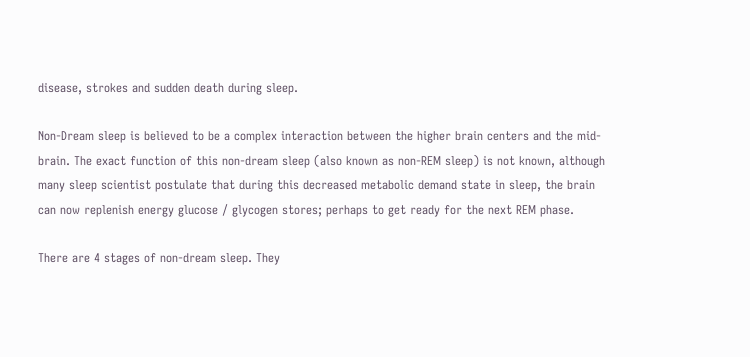disease, strokes and sudden death during sleep.

Non-Dream sleep is believed to be a complex interaction between the higher brain centers and the mid-brain. The exact function of this non-dream sleep (also known as non-REM sleep) is not known, although many sleep scientist postulate that during this decreased metabolic demand state in sleep, the brain can now replenish energy glucose / glycogen stores; perhaps to get ready for the next REM phase.

There are 4 stages of non-dream sleep. They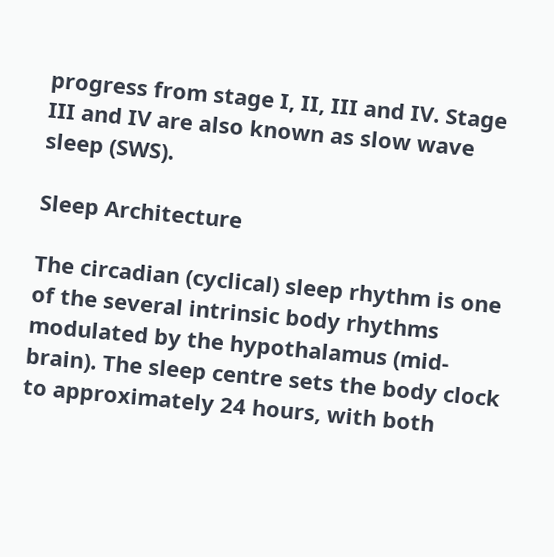progress from stage I, II, III and IV. Stage III and IV are also known as slow wave sleep (SWS).

Sleep Architecture

The circadian (cyclical) sleep rhythm is one of the several intrinsic body rhythms modulated by the hypothalamus (mid-brain). The sleep centre sets the body clock to approximately 24 hours, with both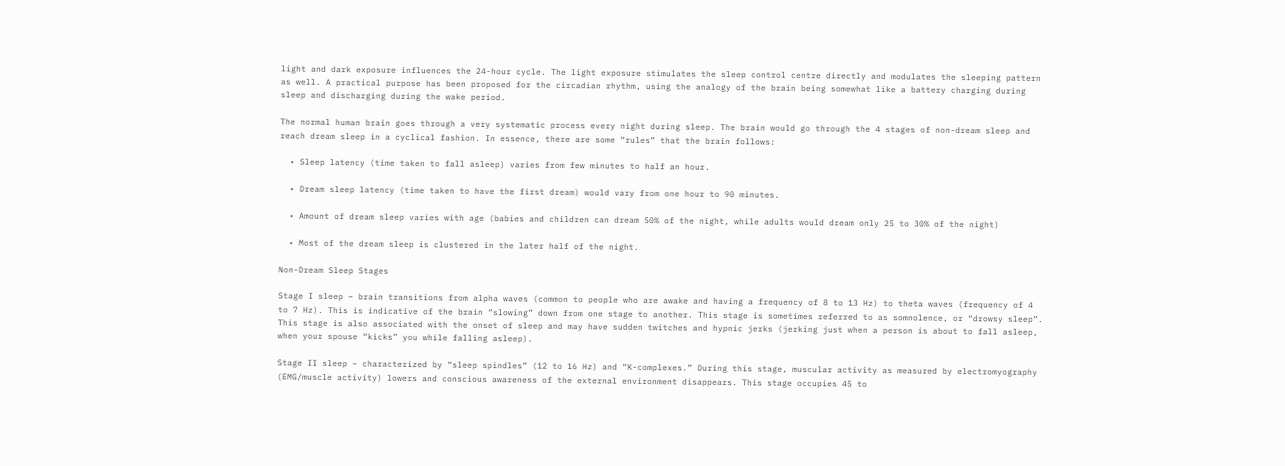light and dark exposure influences the 24-hour cycle. The light exposure stimulates the sleep control centre directly and modulates the sleeping pattern as well. A practical purpose has been proposed for the circadian rhythm, using the analogy of the brain being somewhat like a battery charging during sleep and discharging during the wake period.

The normal human brain goes through a very systematic process every night during sleep. The brain would go through the 4 stages of non-dream sleep and reach dream sleep in a cyclical fashion. In essence, there are some “rules” that the brain follows:

  • Sleep latency (time taken to fall asleep) varies from few minutes to half an hour.

  • Dream sleep latency (time taken to have the first dream) would vary from one hour to 90 minutes.

  • Amount of dream sleep varies with age (babies and children can dream 50% of the night, while adults would dream only 25 to 30% of the night)

  • Most of the dream sleep is clustered in the later half of the night.

Non-Dream Sleep Stages

Stage I sleep – brain transitions from alpha waves (common to people who are awake and having a frequency of 8 to 13 Hz) to theta waves (frequency of 4 to 7 Hz). This is indicative of the brain “slowing” down from one stage to another. This stage is sometimes referred to as somnolence, or “drowsy sleep”. This stage is also associated with the onset of sleep and may have sudden twitches and hypnic jerks (jerking just when a person is about to fall asleep, when your spouse “kicks” you while falling asleep).

Stage II sleep – characterized by “sleep spindles” (12 to 16 Hz) and “K-complexes.” During this stage, muscular activity as measured by electromyography (EMG/muscle activity) lowers and conscious awareness of the external environment disappears. This stage occupies 45 to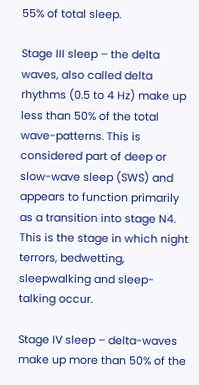55% of total sleep.

Stage III sleep – the delta waves, also called delta rhythms (0.5 to 4 Hz) make up less than 50% of the total wave-patterns. This is considered part of deep or slow-wave sleep (SWS) and appears to function primarily as a transition into stage N4. This is the stage in which night terrors, bedwetting, sleepwalking and sleep-talking occur.

Stage IV sleep – delta-waves make up more than 50% of the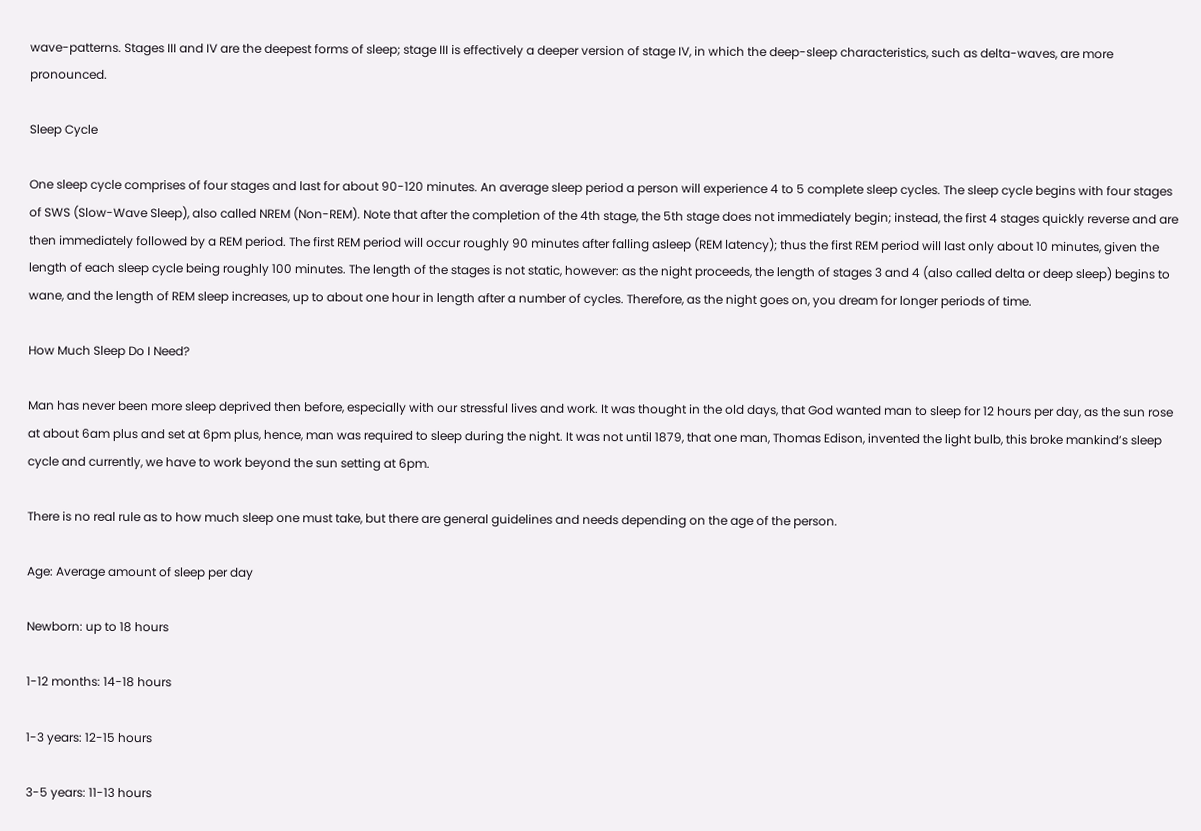wave-patterns. Stages III and IV are the deepest forms of sleep; stage III is effectively a deeper version of stage IV, in which the deep-sleep characteristics, such as delta-waves, are more pronounced.

Sleep Cycle

One sleep cycle comprises of four stages and last for about 90-120 minutes. An average sleep period a person will experience 4 to 5 complete sleep cycles. The sleep cycle begins with four stages of SWS (Slow-Wave Sleep), also called NREM (Non-REM). Note that after the completion of the 4th stage, the 5th stage does not immediately begin; instead, the first 4 stages quickly reverse and are then immediately followed by a REM period. The first REM period will occur roughly 90 minutes after falling asleep (REM latency); thus the first REM period will last only about 10 minutes, given the length of each sleep cycle being roughly 100 minutes. The length of the stages is not static, however: as the night proceeds, the length of stages 3 and 4 (also called delta or deep sleep) begins to wane, and the length of REM sleep increases, up to about one hour in length after a number of cycles. Therefore, as the night goes on, you dream for longer periods of time.

How Much Sleep Do I Need?

Man has never been more sleep deprived then before, especially with our stressful lives and work. It was thought in the old days, that God wanted man to sleep for 12 hours per day, as the sun rose at about 6am plus and set at 6pm plus, hence, man was required to sleep during the night. It was not until 1879, that one man, Thomas Edison, invented the light bulb, this broke mankind’s sleep cycle and currently, we have to work beyond the sun setting at 6pm.

There is no real rule as to how much sleep one must take, but there are general guidelines and needs depending on the age of the person.

Age: Average amount of sleep per day

Newborn: up to 18 hours

1-12 months: 14-18 hours

1-3 years: 12-15 hours

3-5 years: 11-13 hours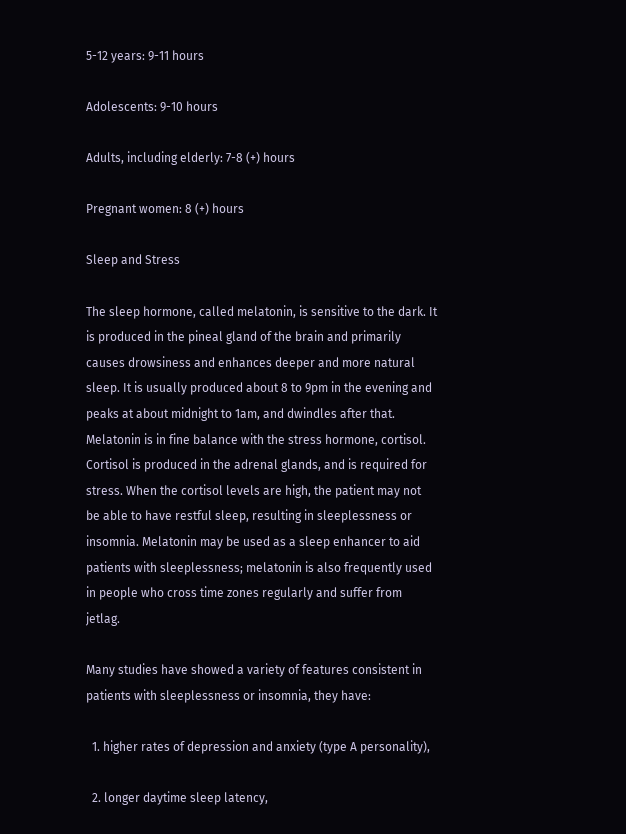5-12 years: 9-11 hours

Adolescents: 9-10 hours

Adults, including elderly: 7-8 (+) hours

Pregnant women: 8 (+) hours

Sleep and Stress

The sleep hormone, called melatonin, is sensitive to the dark. It is produced in the pineal gland of the brain and primarily causes drowsiness and enhances deeper and more natural sleep. It is usually produced about 8 to 9pm in the evening and peaks at about midnight to 1am, and dwindles after that. Melatonin is in fine balance with the stress hormone, cortisol. Cortisol is produced in the adrenal glands, and is required for stress. When the cortisol levels are high, the patient may not be able to have restful sleep, resulting in sleeplessness or insomnia. Melatonin may be used as a sleep enhancer to aid patients with sleeplessness; melatonin is also frequently used in people who cross time zones regularly and suffer from jetlag.

Many studies have showed a variety of features consistent in patients with sleeplessness or insomnia, they have:

  1. higher rates of depression and anxiety (type A personality),

  2. longer daytime sleep latency,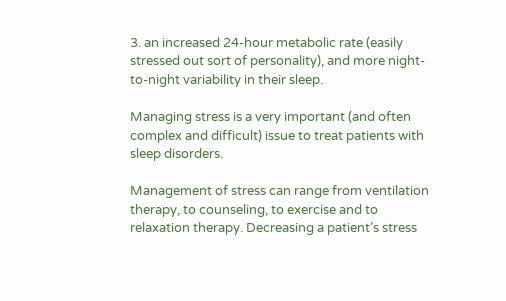3. an increased 24-hour metabolic rate (easily stressed out sort of personality), and more night-to-night variability in their sleep.

Managing stress is a very important (and often complex and difficult) issue to treat patients with sleep disorders.

Management of stress can range from ventilation therapy, to counseling, to exercise and to relaxation therapy. Decreasing a patient’s stress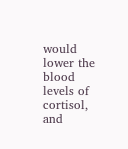would lower the blood levels of cortisol, and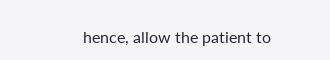hence, allow the patient to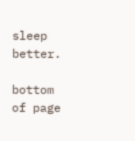sleep better.

bottom of page